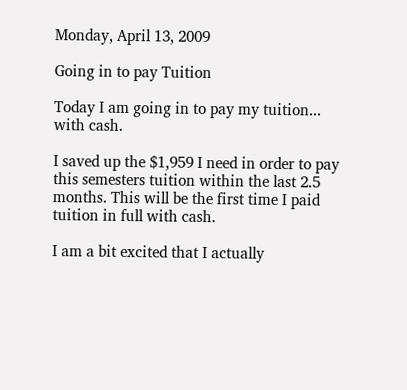Monday, April 13, 2009

Going in to pay Tuition

Today I am going in to pay my tuition... with cash.

I saved up the $1,959 I need in order to pay this semesters tuition within the last 2.5 months. This will be the first time I paid tuition in full with cash.

I am a bit excited that I actually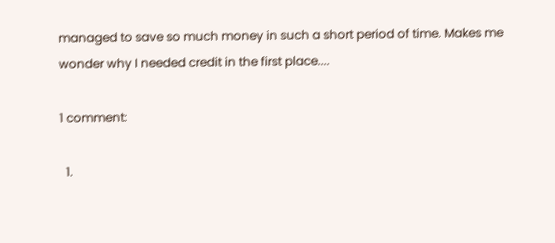managed to save so much money in such a short period of time. Makes me wonder why I needed credit in the first place....

1 comment:

  1.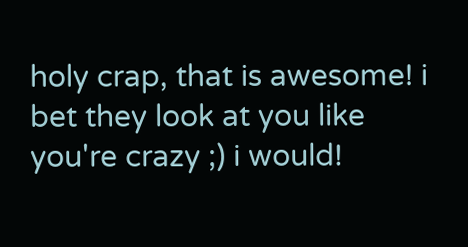holy crap, that is awesome! i bet they look at you like you're crazy ;) i would!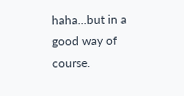haha...but in a good way of course.